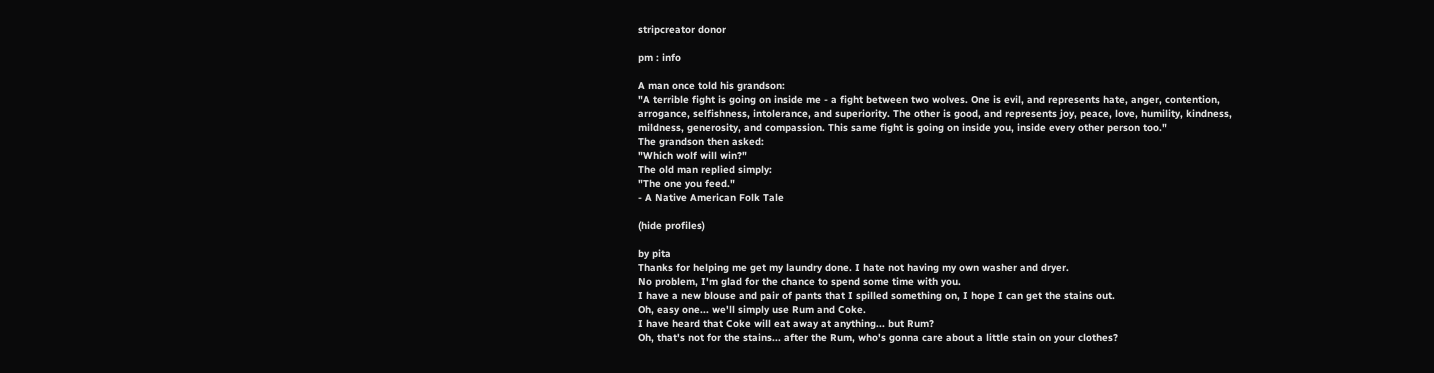stripcreator donor

pm : info

A man once told his grandson:
"A terrible fight is going on inside me - a fight between two wolves. One is evil, and represents hate, anger, contention, arrogance, selfishness, intolerance, and superiority. The other is good, and represents joy, peace, love, humility, kindness, mildness, generosity, and compassion. This same fight is going on inside you, inside every other person too."
The grandson then asked:
"Which wolf will win?"
The old man replied simply:
"The one you feed."
- A Native American Folk Tale

(hide profiles)

by pita
Thanks for helping me get my laundry done. I hate not having my own washer and dryer.
No problem, I'm glad for the chance to spend some time with you.
I have a new blouse and pair of pants that I spilled something on, I hope I can get the stains out.
Oh, easy one... we'll simply use Rum and Coke.
I have heard that Coke will eat away at anything... but Rum?
Oh, that's not for the stains... after the Rum, who's gonna care about a little stain on your clothes?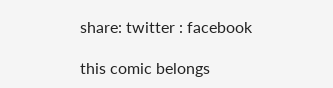share: twitter : facebook

this comic belongs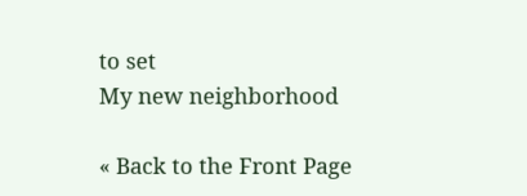to set
My new neighborhood

« Back to the Front Page